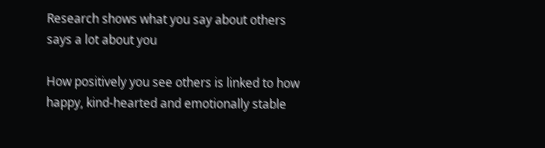Research shows what you say about others says a lot about you

How positively you see others is linked to how happy, kind-hearted and emotionally stable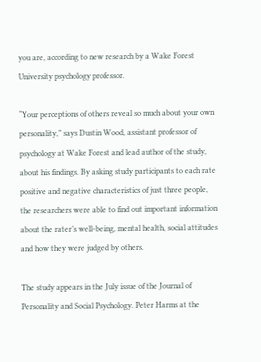you are, according to new research by a Wake Forest University psychology professor.

“Your perceptions of others reveal so much about your own personality,” says Dustin Wood, assistant professor of psychology at Wake Forest and lead author of the study, about his findings. By asking study participants to each rate positive and negative characteristics of just three people, the researchers were able to find out important information about the rater’s well-being, mental health, social attitudes and how they were judged by others.

The study appears in the July issue of the Journal of Personality and Social Psychology. Peter Harms at the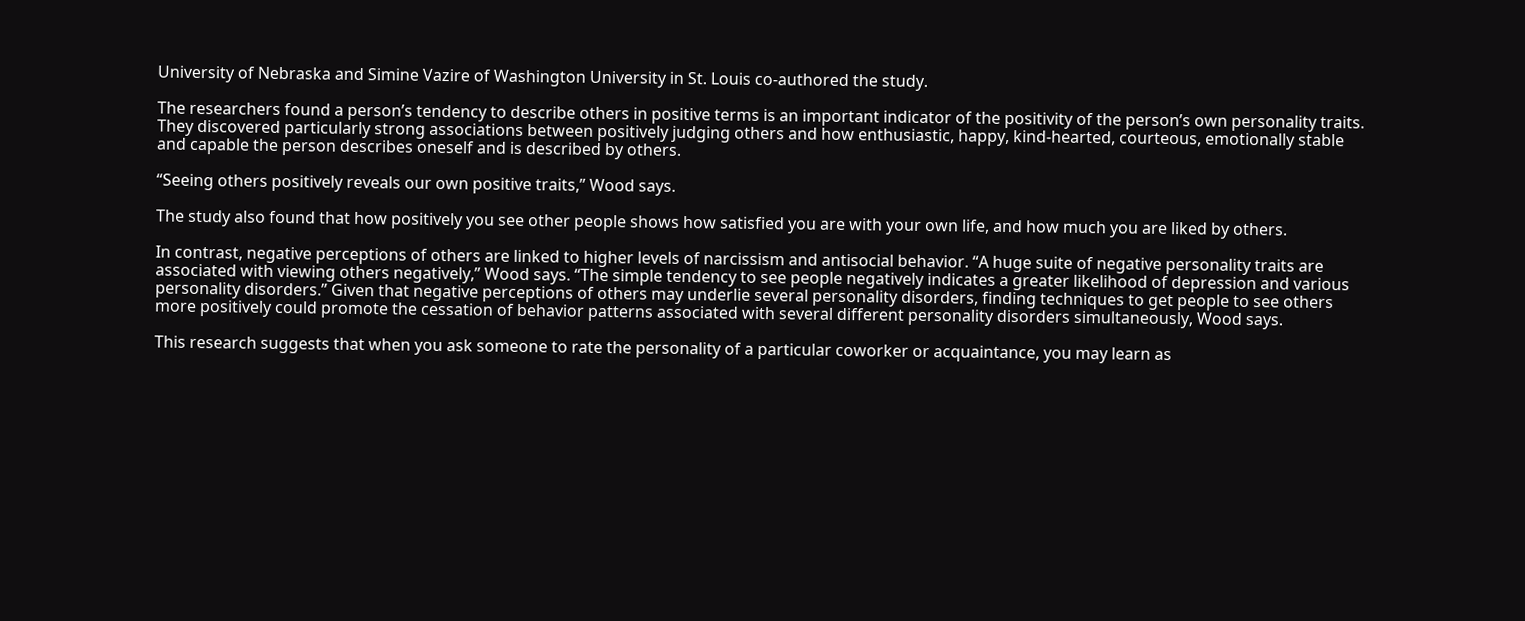University of Nebraska and Simine Vazire of Washington University in St. Louis co-authored the study.

The researchers found a person’s tendency to describe others in positive terms is an important indicator of the positivity of the person’s own personality traits. They discovered particularly strong associations between positively judging others and how enthusiastic, happy, kind-hearted, courteous, emotionally stable and capable the person describes oneself and is described by others.

“Seeing others positively reveals our own positive traits,” Wood says.

The study also found that how positively you see other people shows how satisfied you are with your own life, and how much you are liked by others.

In contrast, negative perceptions of others are linked to higher levels of narcissism and antisocial behavior. “A huge suite of negative personality traits are associated with viewing others negatively,” Wood says. “The simple tendency to see people negatively indicates a greater likelihood of depression and various personality disorders.” Given that negative perceptions of others may underlie several personality disorders, finding techniques to get people to see others more positively could promote the cessation of behavior patterns associated with several different personality disorders simultaneously, Wood says.

This research suggests that when you ask someone to rate the personality of a particular coworker or acquaintance, you may learn as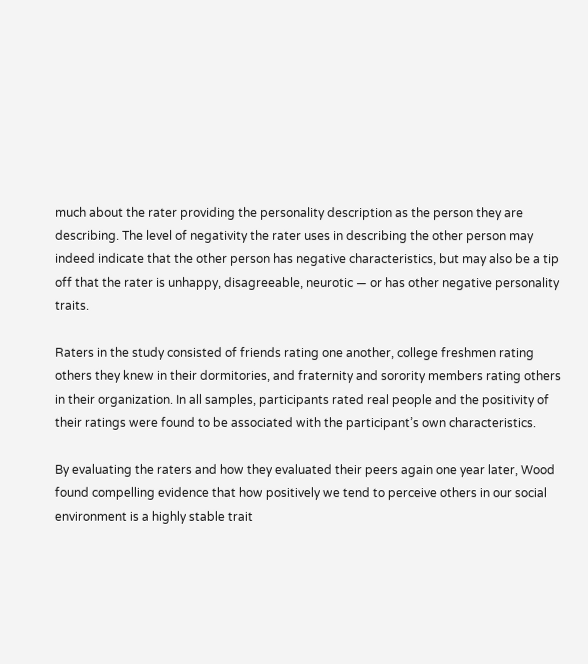much about the rater providing the personality description as the person they are describing. The level of negativity the rater uses in describing the other person may indeed indicate that the other person has negative characteristics, but may also be a tip off that the rater is unhappy, disagreeable, neurotic — or has other negative personality traits.

Raters in the study consisted of friends rating one another, college freshmen rating others they knew in their dormitories, and fraternity and sorority members rating others in their organization. In all samples, participants rated real people and the positivity of their ratings were found to be associated with the participant’s own characteristics.

By evaluating the raters and how they evaluated their peers again one year later, Wood found compelling evidence that how positively we tend to perceive others in our social environment is a highly stable trait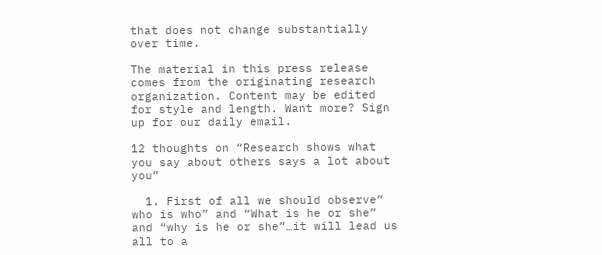that does not change substantially over time.

The material in this press release comes from the originating research organization. Content may be edited for style and length. Want more? Sign up for our daily email.

12 thoughts on “Research shows what you say about others says a lot about you”

  1. First of all we should observe” who is who” and “What is he or she” and “why is he or she”…it will lead us all to a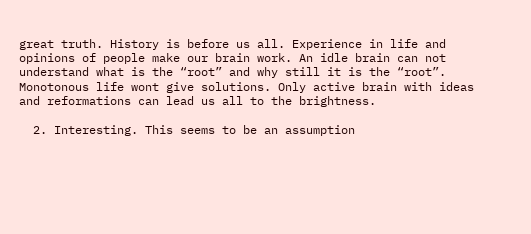great truth. History is before us all. Experience in life and opinions of people make our brain work. An idle brain can not understand what is the “root” and why still it is the “root”. Monotonous life wont give solutions. Only active brain with ideas and reformations can lead us all to the brightness.

  2. Interesting. This seems to be an assumption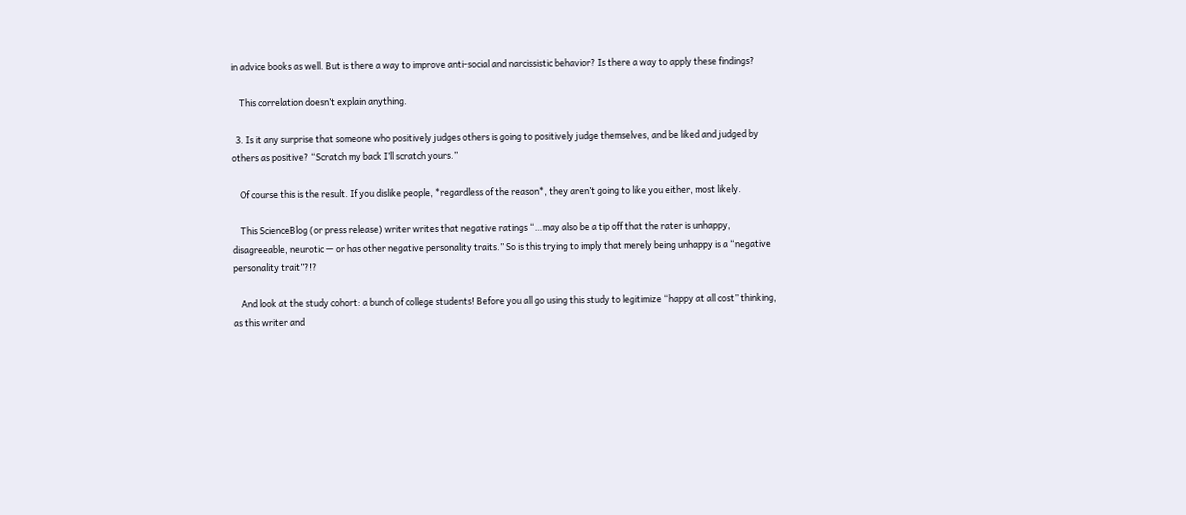in advice books as well. But is there a way to improve anti-social and narcissistic behavior? Is there a way to apply these findings?

    This correlation doesn’t explain anything.

  3. Is it any surprise that someone who positively judges others is going to positively judge themselves, and be liked and judged by others as positive? “Scratch my back I’ll scratch yours.”

    Of course this is the result. If you dislike people, *regardless of the reason*, they aren’t going to like you either, most likely.

    This ScienceBlog (or press release) writer writes that negative ratings “…may also be a tip off that the rater is unhappy, disagreeable, neurotic — or has other negative personality traits.” So is this trying to imply that merely being unhappy is a “negative personality trait”?!?

    And look at the study cohort: a bunch of college students! Before you all go using this study to legitimize “happy at all cost” thinking, as this writer and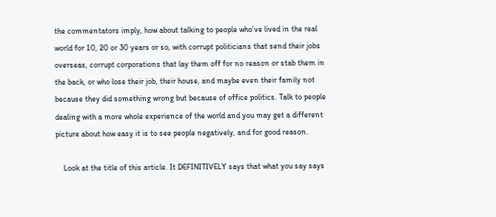the commentators imply, how about talking to people who’ve lived in the real world for 10, 20 or 30 years or so, with corrupt politicians that send their jobs overseas, corrupt corporations that lay them off for no reason or stab them in the back, or who lose their job, their house, and maybe even their family not because they did something wrong but because of office politics. Talk to people dealing with a more whole experience of the world and you may get a different picture about how easy it is to see people negatively, and for good reason.

    Look at the title of this article. It DEFINITIVELY says that what you say says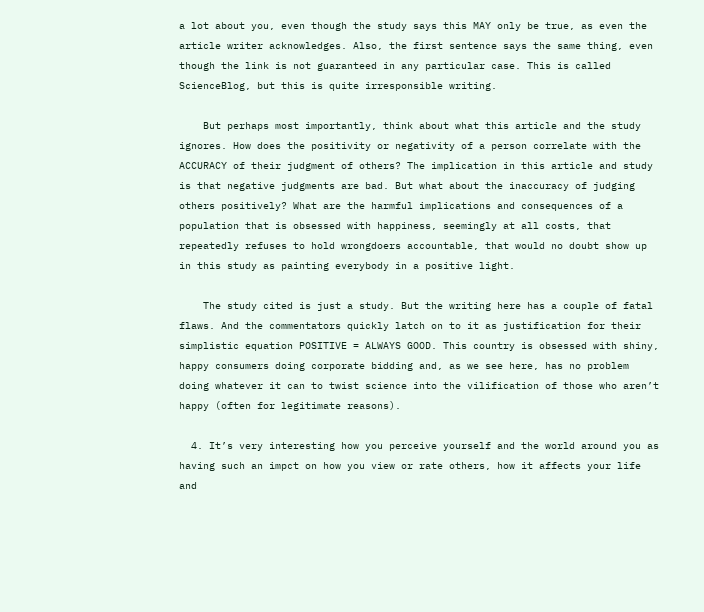a lot about you, even though the study says this MAY only be true, as even the article writer acknowledges. Also, the first sentence says the same thing, even though the link is not guaranteed in any particular case. This is called ScienceBlog, but this is quite irresponsible writing.

    But perhaps most importantly, think about what this article and the study ignores. How does the positivity or negativity of a person correlate with the ACCURACY of their judgment of others? The implication in this article and study is that negative judgments are bad. But what about the inaccuracy of judging others positively? What are the harmful implications and consequences of a population that is obsessed with happiness, seemingly at all costs, that repeatedly refuses to hold wrongdoers accountable, that would no doubt show up in this study as painting everybody in a positive light.

    The study cited is just a study. But the writing here has a couple of fatal flaws. And the commentators quickly latch on to it as justification for their simplistic equation POSITIVE = ALWAYS GOOD. This country is obsessed with shiny, happy consumers doing corporate bidding and, as we see here, has no problem doing whatever it can to twist science into the vilification of those who aren’t happy (often for legitimate reasons).

  4. It’s very interesting how you perceive yourself and the world around you as having such an impct on how you view or rate others, how it affects your life and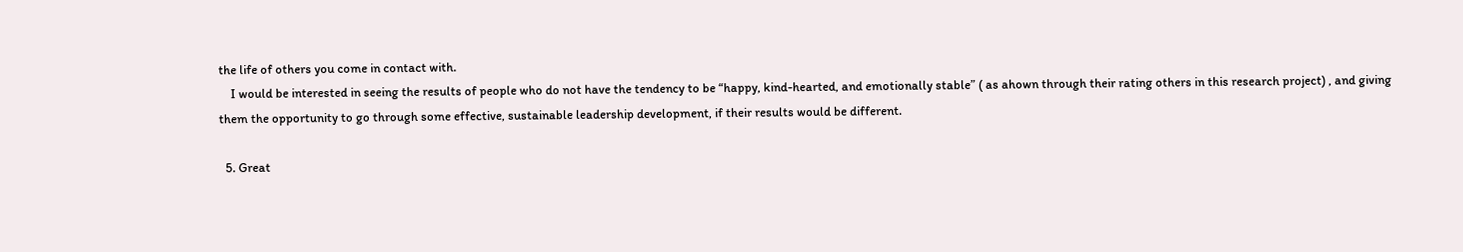the life of others you come in contact with.
    I would be interested in seeing the results of people who do not have the tendency to be “happy, kind-hearted, and emotionally stable” ( as ahown through their rating others in this research project) , and giving them the opportunity to go through some effective, sustainable leadership development, if their results would be different.

  5. Great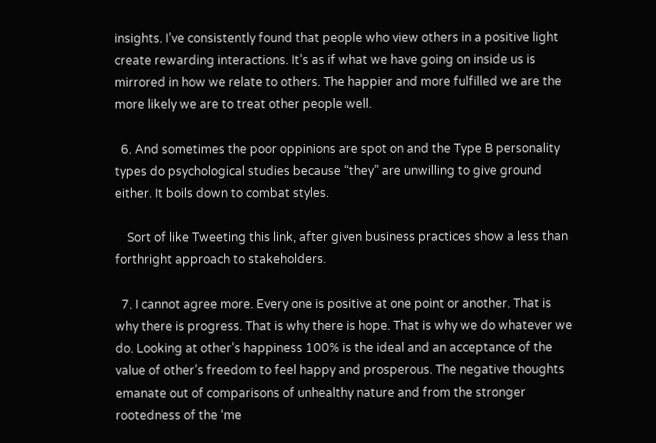insights. I’ve consistently found that people who view others in a positive light create rewarding interactions. It’s as if what we have going on inside us is mirrored in how we relate to others. The happier and more fulfilled we are the more likely we are to treat other people well.

  6. And sometimes the poor oppinions are spot on and the Type B personality types do psychological studies because “they” are unwilling to give ground either. It boils down to combat styles.

    Sort of like Tweeting this link, after given business practices show a less than forthright approach to stakeholders.

  7. I cannot agree more. Every one is positive at one point or another. That is why there is progress. That is why there is hope. That is why we do whatever we do. Looking at other’s happiness 100% is the ideal and an acceptance of the value of other’s freedom to feel happy and prosperous. The negative thoughts emanate out of comparisons of unhealthy nature and from the stronger rootedness of the ‘me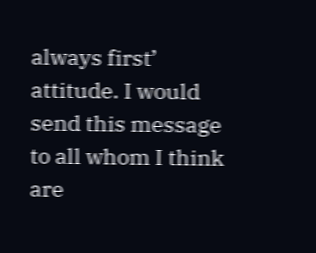always first’ attitude. I would send this message to all whom I think are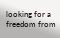looking for a freedom from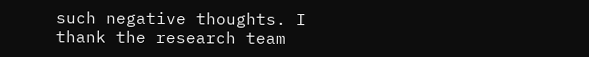such negative thoughts. I thank the research team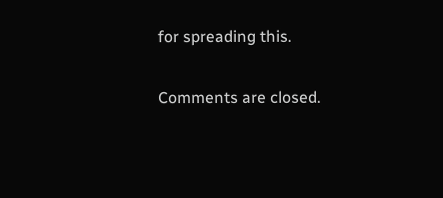for spreading this.

Comments are closed.